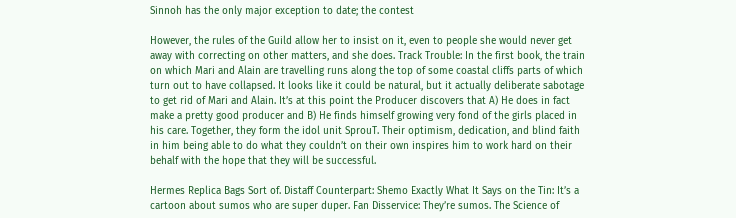Sinnoh has the only major exception to date; the contest

However, the rules of the Guild allow her to insist on it, even to people she would never get away with correcting on other matters, and she does. Track Trouble: In the first book, the train on which Mari and Alain are travelling runs along the top of some coastal cliffs parts of which turn out to have collapsed. It looks like it could be natural, but it actually deliberate sabotage to get rid of Mari and Alain. It’s at this point the Producer discovers that A) He does in fact make a pretty good producer and B) He finds himself growing very fond of the girls placed in his care. Together, they form the idol unit SprouT. Their optimism, dedication, and blind faith in him being able to do what they couldn’t on their own inspires him to work hard on their behalf with the hope that they will be successful.

Hermes Replica Bags Sort of. Distaff Counterpart: Shemo Exactly What It Says on the Tin: It’s a cartoon about sumos who are super duper. Fan Disservice: They’re sumos. The Science of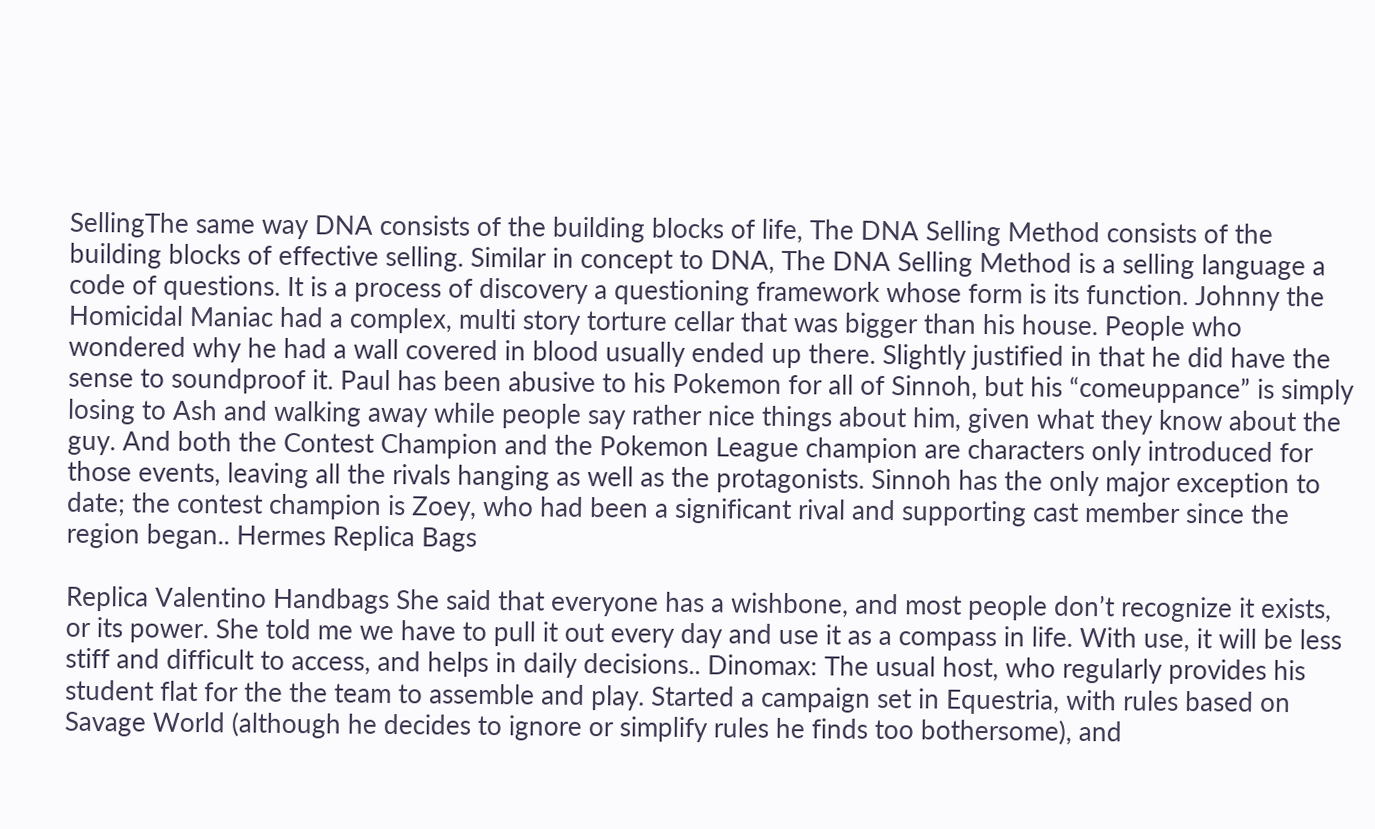SellingThe same way DNA consists of the building blocks of life, The DNA Selling Method consists of the building blocks of effective selling. Similar in concept to DNA, The DNA Selling Method is a selling language a code of questions. It is a process of discovery a questioning framework whose form is its function. Johnny the Homicidal Maniac had a complex, multi story torture cellar that was bigger than his house. People who wondered why he had a wall covered in blood usually ended up there. Slightly justified in that he did have the sense to soundproof it. Paul has been abusive to his Pokemon for all of Sinnoh, but his “comeuppance” is simply losing to Ash and walking away while people say rather nice things about him, given what they know about the guy. And both the Contest Champion and the Pokemon League champion are characters only introduced for those events, leaving all the rivals hanging as well as the protagonists. Sinnoh has the only major exception to date; the contest champion is Zoey, who had been a significant rival and supporting cast member since the region began.. Hermes Replica Bags

Replica Valentino Handbags She said that everyone has a wishbone, and most people don’t recognize it exists, or its power. She told me we have to pull it out every day and use it as a compass in life. With use, it will be less stiff and difficult to access, and helps in daily decisions.. Dinomax: The usual host, who regularly provides his student flat for the the team to assemble and play. Started a campaign set in Equestria, with rules based on Savage World (although he decides to ignore or simplify rules he finds too bothersome), and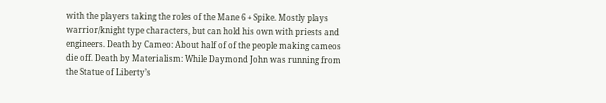with the players taking the roles of the Mane 6 + Spike. Mostly plays warrior/knight type characters, but can hold his own with priests and engineers. Death by Cameo: About half of of the people making cameos die off. Death by Materialism: While Daymond John was running from the Statue of Liberty’s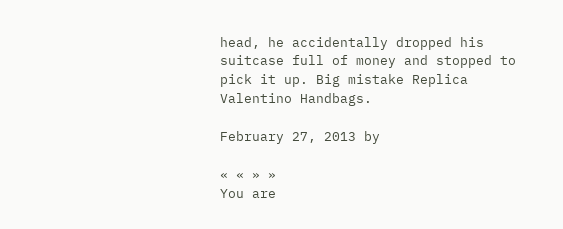head, he accidentally dropped his suitcase full of money and stopped to pick it up. Big mistake Replica Valentino Handbags.

February 27, 2013 by

« « » »
You are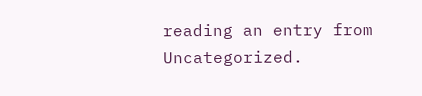reading an entry from Uncategorized.